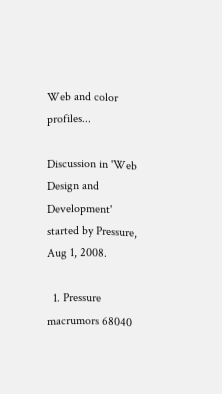Web and color profiles...

Discussion in 'Web Design and Development' started by Pressure, Aug 1, 2008.

  1. Pressure macrumors 68040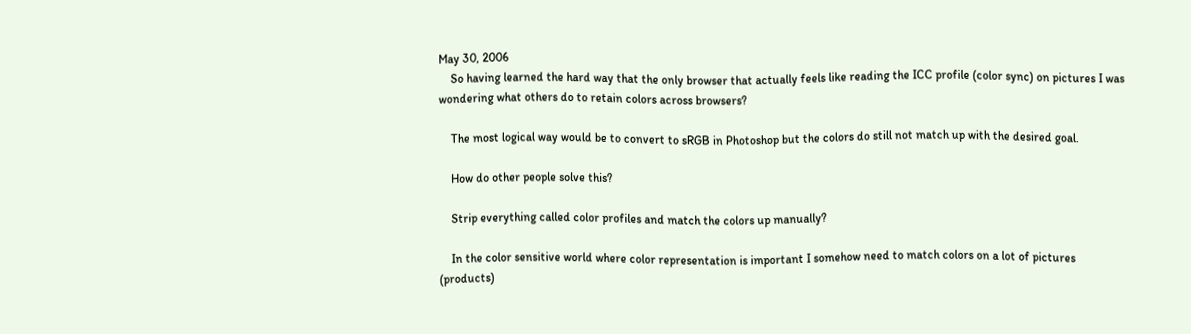May 30, 2006
    So having learned the hard way that the only browser that actually feels like reading the ICC profile (color sync) on pictures I was wondering what others do to retain colors across browsers?

    The most logical way would be to convert to sRGB in Photoshop but the colors do still not match up with the desired goal.

    How do other people solve this?

    Strip everything called color profiles and match the colors up manually?

    In the color sensitive world where color representation is important I somehow need to match colors on a lot of pictures (products)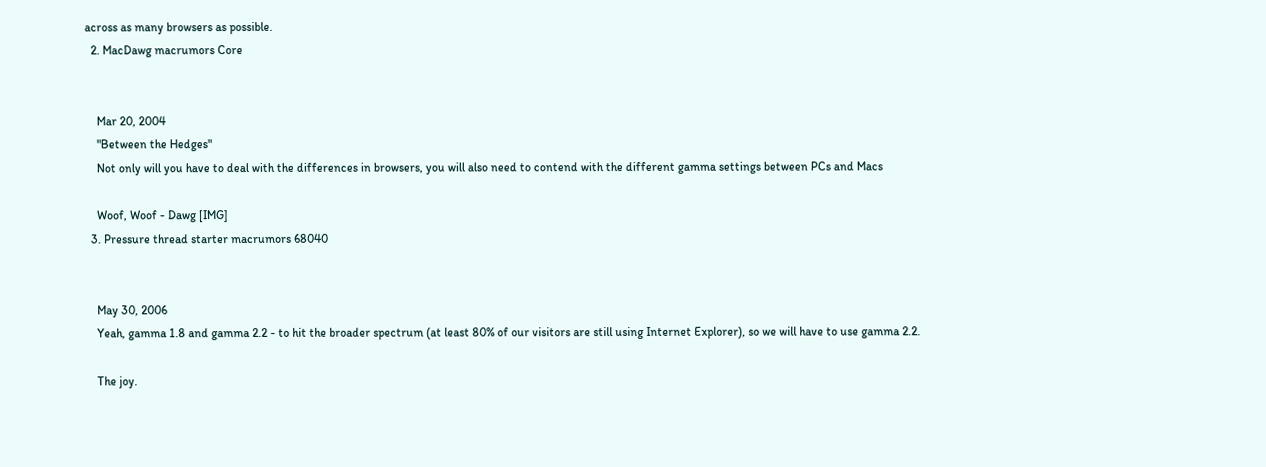across as many browsers as possible.
  2. MacDawg macrumors Core


    Mar 20, 2004
    "Between the Hedges"
    Not only will you have to deal with the differences in browsers, you will also need to contend with the different gamma settings between PCs and Macs

    Woof, Woof - Dawg [IMG]
  3. Pressure thread starter macrumors 68040


    May 30, 2006
    Yeah, gamma 1.8 and gamma 2.2 - to hit the broader spectrum (at least 80% of our visitors are still using Internet Explorer), so we will have to use gamma 2.2.

    The joy.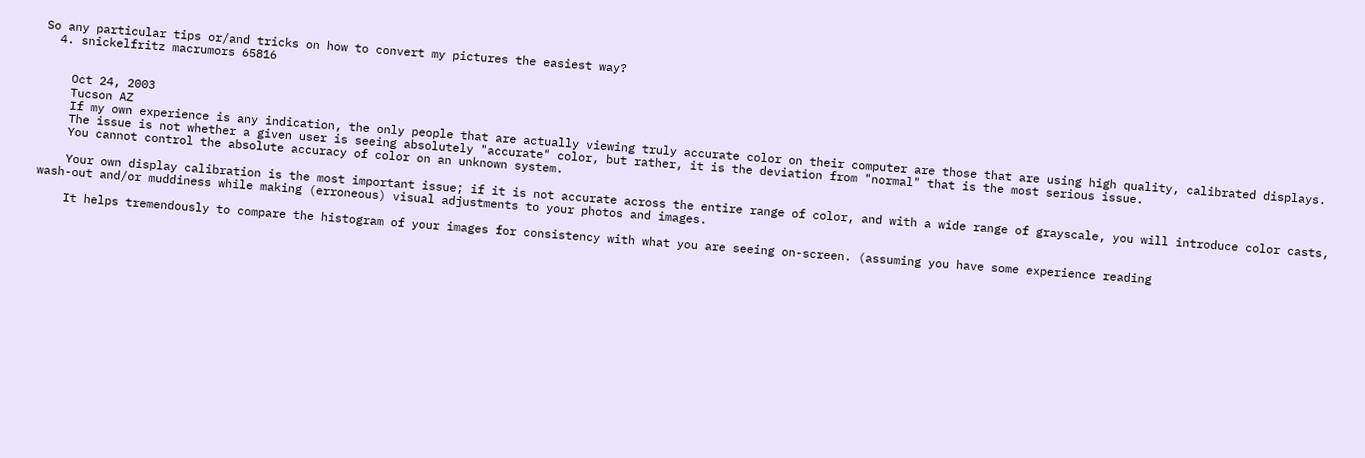So any particular tips or/and tricks on how to convert my pictures the easiest way?
  4. snickelfritz macrumors 65816


    Oct 24, 2003
    Tucson AZ
    If my own experience is any indication, the only people that are actually viewing truly accurate color on their computer are those that are using high quality, calibrated displays.
    The issue is not whether a given user is seeing absolutely "accurate" color, but rather, it is the deviation from "normal" that is the most serious issue.
    You cannot control the absolute accuracy of color on an unknown system.

    Your own display calibration is the most important issue; if it is not accurate across the entire range of color, and with a wide range of grayscale, you will introduce color casts, wash-out and/or muddiness while making (erroneous) visual adjustments to your photos and images.

    It helps tremendously to compare the histogram of your images for consistency with what you are seeing on-screen. (assuming you have some experience reading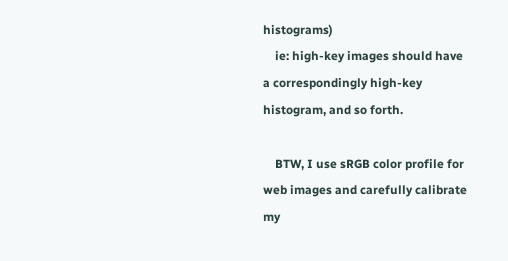histograms)
    ie: high-key images should have a correspondingly high-key histogram, and so forth.

    BTW, I use sRGB color profile for web images and carefully calibrate my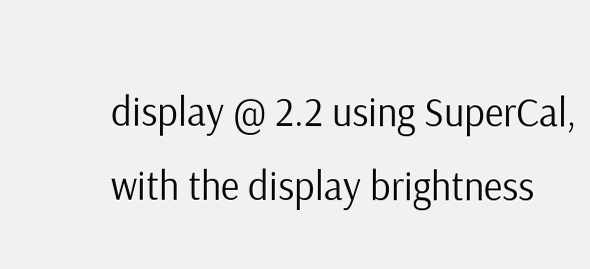display @ 2.2 using SuperCal, with the display brightness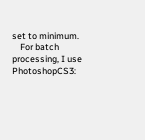set to minimum.
    For batch processing, I use PhotoshopCS3: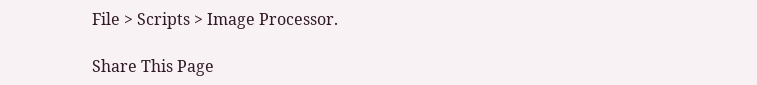File > Scripts > Image Processor.

Share This Page